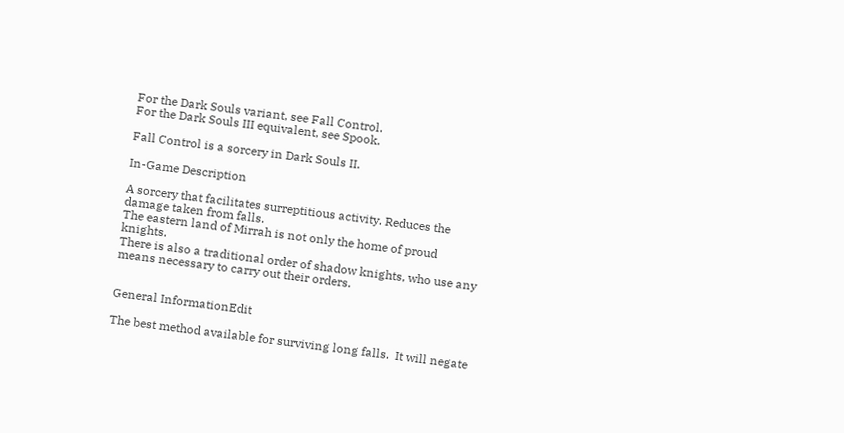For the Dark Souls variant, see Fall Control.
For the Dark Souls III equivalent, see Spook.

Fall Control is a sorcery in Dark Souls II.

In-Game Description

A sorcery that facilitates surreptitious activity. Reduces the damage taken from falls.
The eastern land of Mirrah is not only the home of proud knights.
There is also a traditional order of shadow knights, who use any means necessary to carry out their orders.


General InformationEdit

The best method available for surviving long falls.  It will negate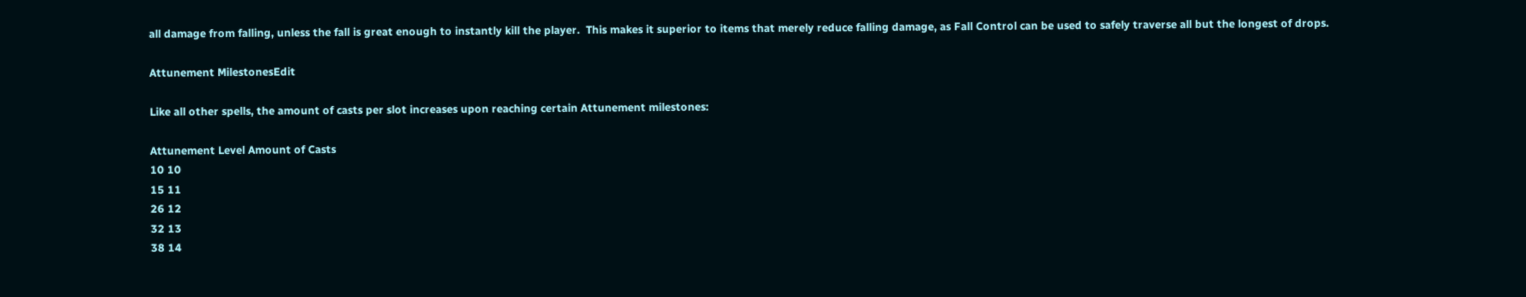all damage from falling, unless the fall is great enough to instantly kill the player.  This makes it superior to items that merely reduce falling damage, as Fall Control can be used to safely traverse all but the longest of drops.

Attunement MilestonesEdit

Like all other spells, the amount of casts per slot increases upon reaching certain Attunement milestones:

Attunement Level Amount of Casts
10 10
15 11
26 12
32 13
38 14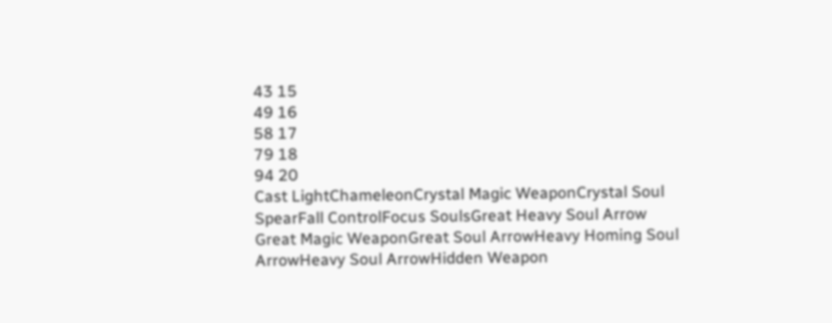43 15
49 16
58 17
79 18
94 20
Cast LightChameleonCrystal Magic WeaponCrystal Soul SpearFall ControlFocus SoulsGreat Heavy Soul Arrow
Great Magic WeaponGreat Soul ArrowHeavy Homing Soul ArrowHeavy Soul ArrowHidden Weapon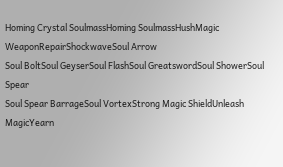Homing Crystal SoulmassHoming SoulmassHushMagic WeaponRepairShockwaveSoul Arrow
Soul BoltSoul GeyserSoul FlashSoul GreatswordSoul ShowerSoul Spear
Soul Spear BarrageSoul VortexStrong Magic ShieldUnleash MagicYearn